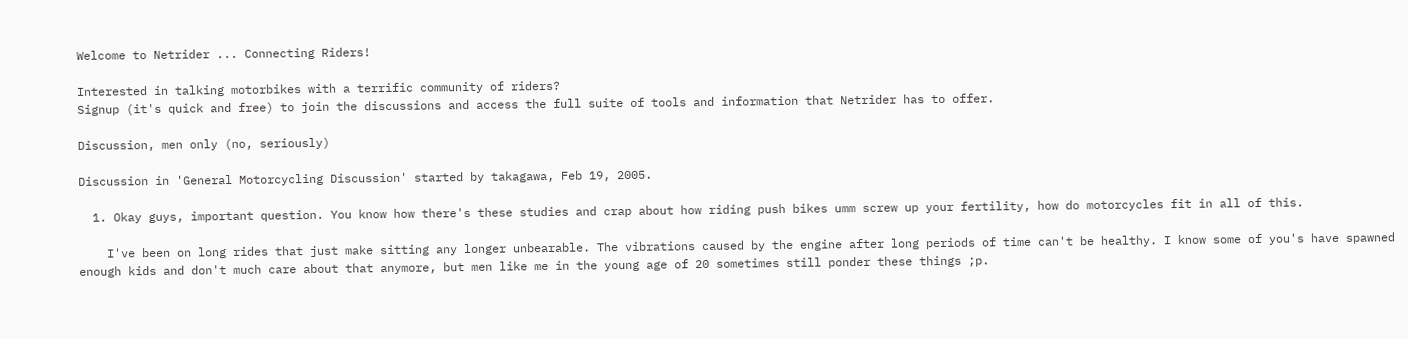Welcome to Netrider ... Connecting Riders!

Interested in talking motorbikes with a terrific community of riders?
Signup (it's quick and free) to join the discussions and access the full suite of tools and information that Netrider has to offer.

Discussion, men only (no, seriously)

Discussion in 'General Motorcycling Discussion' started by takagawa, Feb 19, 2005.

  1. Okay guys, important question. You know how there's these studies and crap about how riding push bikes umm screw up your fertility, how do motorcycles fit in all of this.

    I've been on long rides that just make sitting any longer unbearable. The vibrations caused by the engine after long periods of time can't be healthy. I know some of you's have spawned enough kids and don't much care about that anymore, but men like me in the young age of 20 sometimes still ponder these things ;p.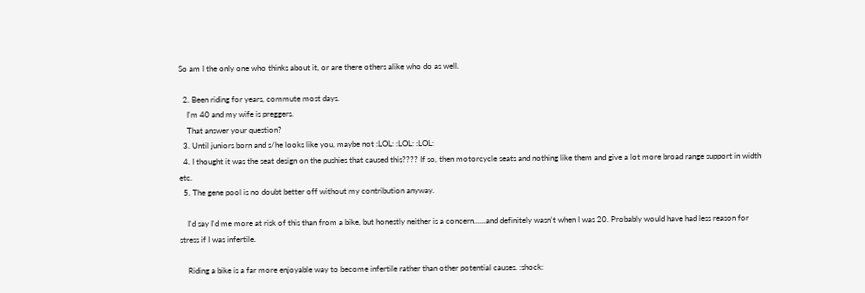So am I the only one who thinks about it, or are there others alike who do as well.

  2. Been riding for years, commute most days.
    I'm 40 and my wife is preggers.
    That answer your question?
  3. Until juniors born and s/he looks like you, maybe not :LOL: :LOL: :LOL:
  4. I thought it was the seat design on the pushies that caused this???? If so, then motorcycle seats and nothing like them and give a lot more broad range support in width etc.
  5. The gene pool is no doubt better off without my contribution anyway.

    I'd say I'd me more at risk of this than from a bike, but honestly neither is a concern......and definitely wasn't when I was 20. Probably would have had less reason for stress if I was infertile.

    Riding a bike is a far more enjoyable way to become infertile rather than other potential causes. :shock: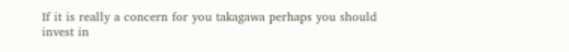If it is really a concern for you takagawa perhaps you should invest in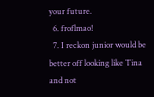your future.
  6. froflmao!
  7. I reckon junior would be better off looking like Tina and not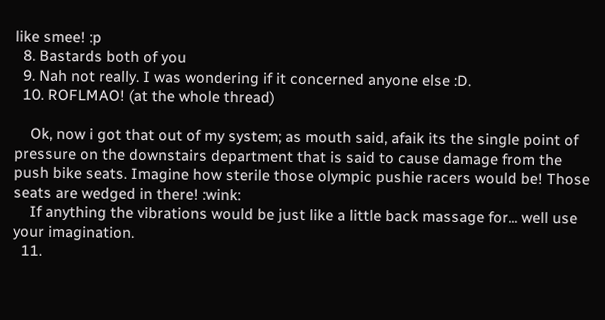like smee! :p
  8. Bastards both of you
  9. Nah not really. I was wondering if it concerned anyone else :D.
  10. ROFLMAO! (at the whole thread)

    Ok, now i got that out of my system; as mouth said, afaik its the single point of pressure on the downstairs department that is said to cause damage from the push bike seats. Imagine how sterile those olympic pushie racers would be! Those seats are wedged in there! :wink:
    If anything the vibrations would be just like a little back massage for... well use your imagination.
  11.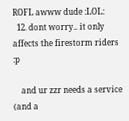ROFL awww dude :LOL:
  12. dont worry.. it only affects the firestorm riders :p

    and ur zzr needs a service (and a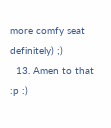more comfy seat definitely) ;)
  13. Amen to that :p :)